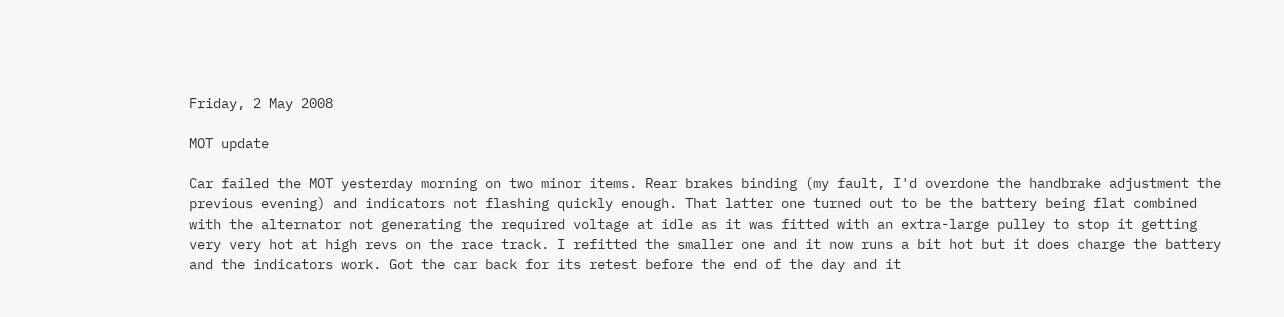Friday, 2 May 2008

MOT update

Car failed the MOT yesterday morning on two minor items. Rear brakes binding (my fault, I'd overdone the handbrake adjustment the previous evening) and indicators not flashing quickly enough. That latter one turned out to be the battery being flat combined with the alternator not generating the required voltage at idle as it was fitted with an extra-large pulley to stop it getting very very hot at high revs on the race track. I refitted the smaller one and it now runs a bit hot but it does charge the battery and the indicators work. Got the car back for its retest before the end of the day and it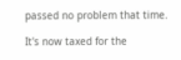passed no problem that time.

It's now taxed for the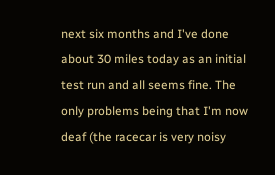next six months and I've done about 30 miles today as an initial test run and all seems fine. The only problems being that I'm now deaf (the racecar is very noisy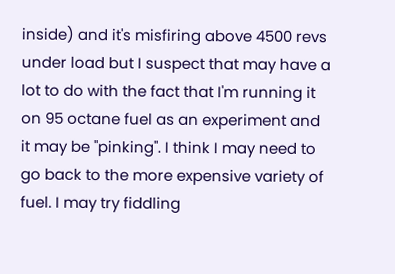inside) and it's misfiring above 4500 revs under load but I suspect that may have a lot to do with the fact that I'm running it on 95 octane fuel as an experiment and it may be "pinking". I think I may need to go back to the more expensive variety of fuel. I may try fiddling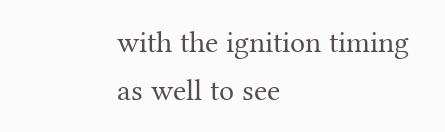with the ignition timing as well to see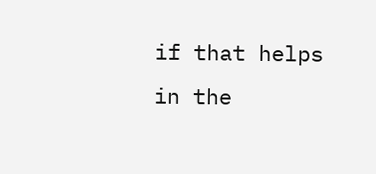if that helps in the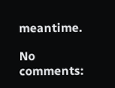meantime.

No comments: